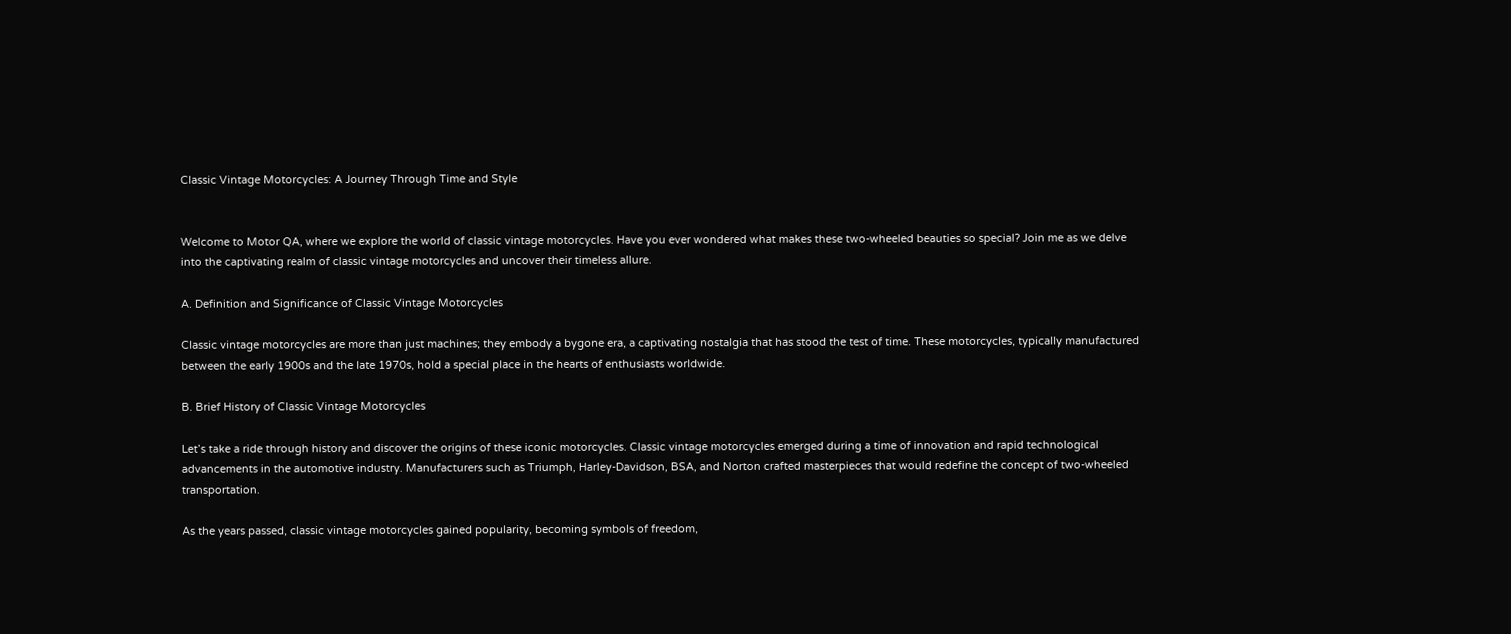Classic Vintage Motorcycles: A Journey Through Time and Style


Welcome to Motor QA, where we explore the world of classic vintage motorcycles. Have you ever wondered what makes these two-wheeled beauties so special? Join me as we delve into the captivating realm of classic vintage motorcycles and uncover their timeless allure.

A. Definition and Significance of Classic Vintage Motorcycles

Classic vintage motorcycles are more than just machines; they embody a bygone era, a captivating nostalgia that has stood the test of time. These motorcycles, typically manufactured between the early 1900s and the late 1970s, hold a special place in the hearts of enthusiasts worldwide.

B. Brief History of Classic Vintage Motorcycles

Let’s take a ride through history and discover the origins of these iconic motorcycles. Classic vintage motorcycles emerged during a time of innovation and rapid technological advancements in the automotive industry. Manufacturers such as Triumph, Harley-Davidson, BSA, and Norton crafted masterpieces that would redefine the concept of two-wheeled transportation.

As the years passed, classic vintage motorcycles gained popularity, becoming symbols of freedom,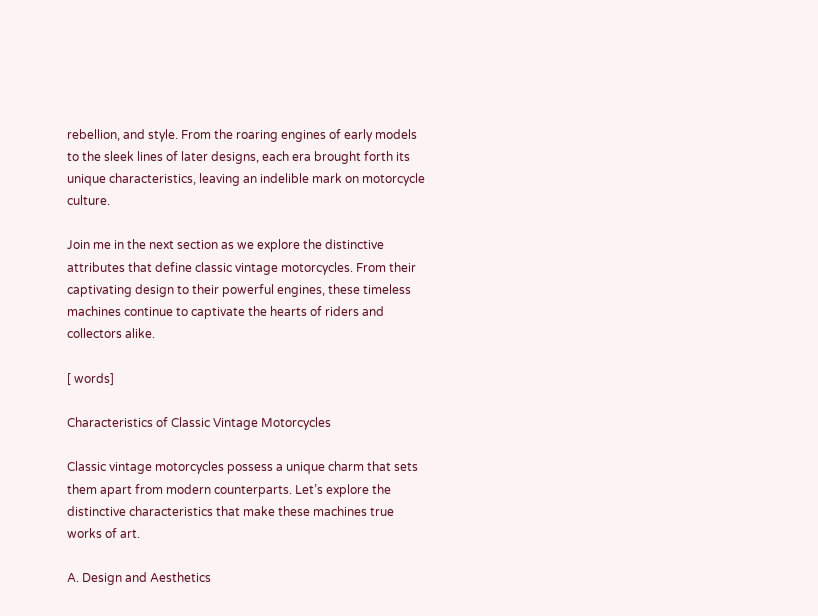rebellion, and style. From the roaring engines of early models to the sleek lines of later designs, each era brought forth its unique characteristics, leaving an indelible mark on motorcycle culture.

Join me in the next section as we explore the distinctive attributes that define classic vintage motorcycles. From their captivating design to their powerful engines, these timeless machines continue to captivate the hearts of riders and collectors alike.

[ words]

Characteristics of Classic Vintage Motorcycles

Classic vintage motorcycles possess a unique charm that sets them apart from modern counterparts. Let’s explore the distinctive characteristics that make these machines true works of art.

A. Design and Aesthetics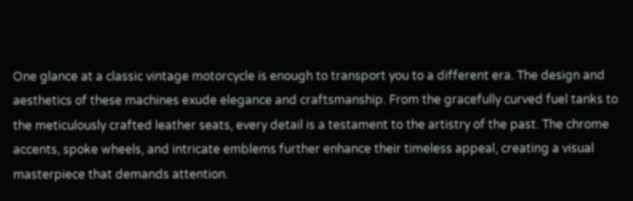One glance at a classic vintage motorcycle is enough to transport you to a different era. The design and aesthetics of these machines exude elegance and craftsmanship. From the gracefully curved fuel tanks to the meticulously crafted leather seats, every detail is a testament to the artistry of the past. The chrome accents, spoke wheels, and intricate emblems further enhance their timeless appeal, creating a visual masterpiece that demands attention.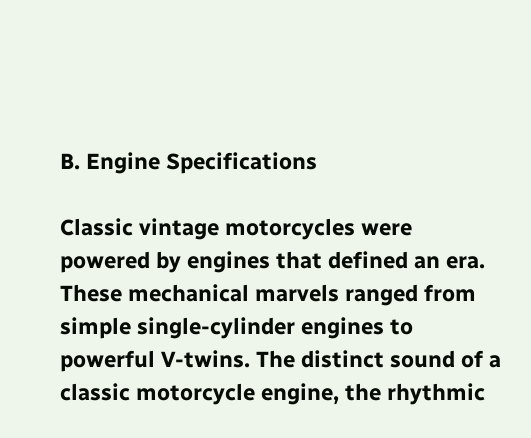B. Engine Specifications

Classic vintage motorcycles were powered by engines that defined an era. These mechanical marvels ranged from simple single-cylinder engines to powerful V-twins. The distinct sound of a classic motorcycle engine, the rhythmic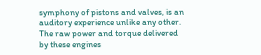symphony of pistons and valves, is an auditory experience unlike any other. The raw power and torque delivered by these engines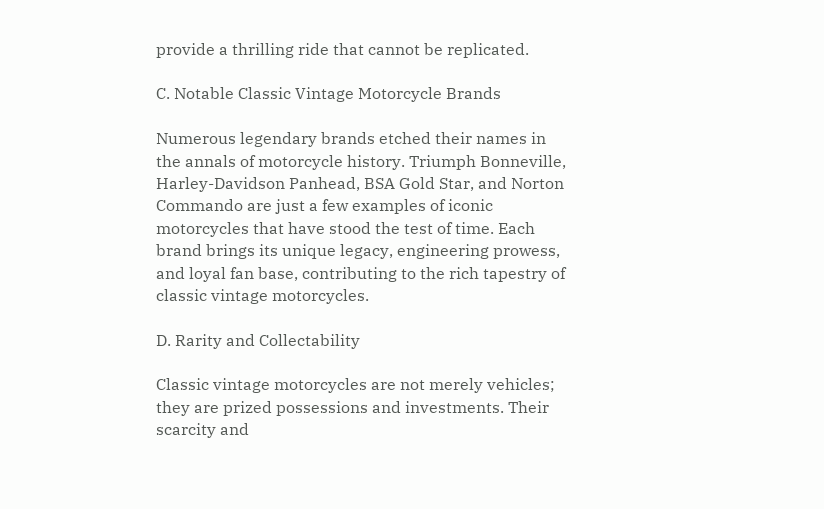provide a thrilling ride that cannot be replicated.

C. Notable Classic Vintage Motorcycle Brands

Numerous legendary brands etched their names in the annals of motorcycle history. Triumph Bonneville, Harley-Davidson Panhead, BSA Gold Star, and Norton Commando are just a few examples of iconic motorcycles that have stood the test of time. Each brand brings its unique legacy, engineering prowess, and loyal fan base, contributing to the rich tapestry of classic vintage motorcycles.

D. Rarity and Collectability

Classic vintage motorcycles are not merely vehicles; they are prized possessions and investments. Their scarcity and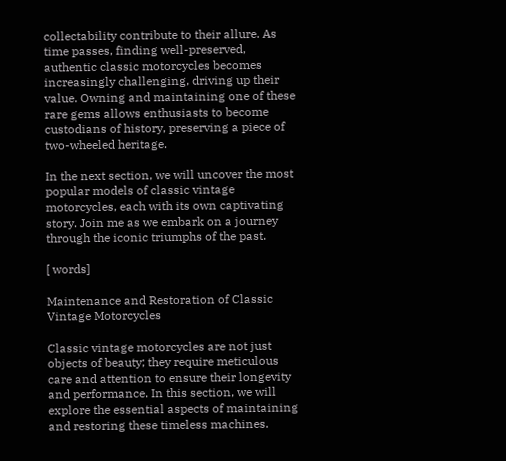collectability contribute to their allure. As time passes, finding well-preserved, authentic classic motorcycles becomes increasingly challenging, driving up their value. Owning and maintaining one of these rare gems allows enthusiasts to become custodians of history, preserving a piece of two-wheeled heritage.

In the next section, we will uncover the most popular models of classic vintage motorcycles, each with its own captivating story. Join me as we embark on a journey through the iconic triumphs of the past.

[ words]

Maintenance and Restoration of Classic Vintage Motorcycles

Classic vintage motorcycles are not just objects of beauty; they require meticulous care and attention to ensure their longevity and performance. In this section, we will explore the essential aspects of maintaining and restoring these timeless machines.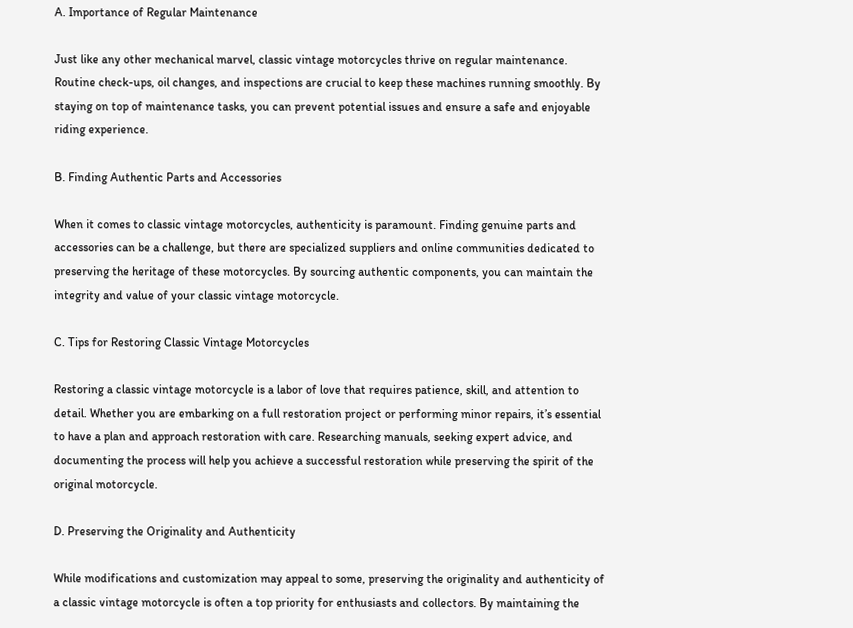A. Importance of Regular Maintenance

Just like any other mechanical marvel, classic vintage motorcycles thrive on regular maintenance. Routine check-ups, oil changes, and inspections are crucial to keep these machines running smoothly. By staying on top of maintenance tasks, you can prevent potential issues and ensure a safe and enjoyable riding experience.

B. Finding Authentic Parts and Accessories

When it comes to classic vintage motorcycles, authenticity is paramount. Finding genuine parts and accessories can be a challenge, but there are specialized suppliers and online communities dedicated to preserving the heritage of these motorcycles. By sourcing authentic components, you can maintain the integrity and value of your classic vintage motorcycle.

C. Tips for Restoring Classic Vintage Motorcycles

Restoring a classic vintage motorcycle is a labor of love that requires patience, skill, and attention to detail. Whether you are embarking on a full restoration project or performing minor repairs, it’s essential to have a plan and approach restoration with care. Researching manuals, seeking expert advice, and documenting the process will help you achieve a successful restoration while preserving the spirit of the original motorcycle.

D. Preserving the Originality and Authenticity

While modifications and customization may appeal to some, preserving the originality and authenticity of a classic vintage motorcycle is often a top priority for enthusiasts and collectors. By maintaining the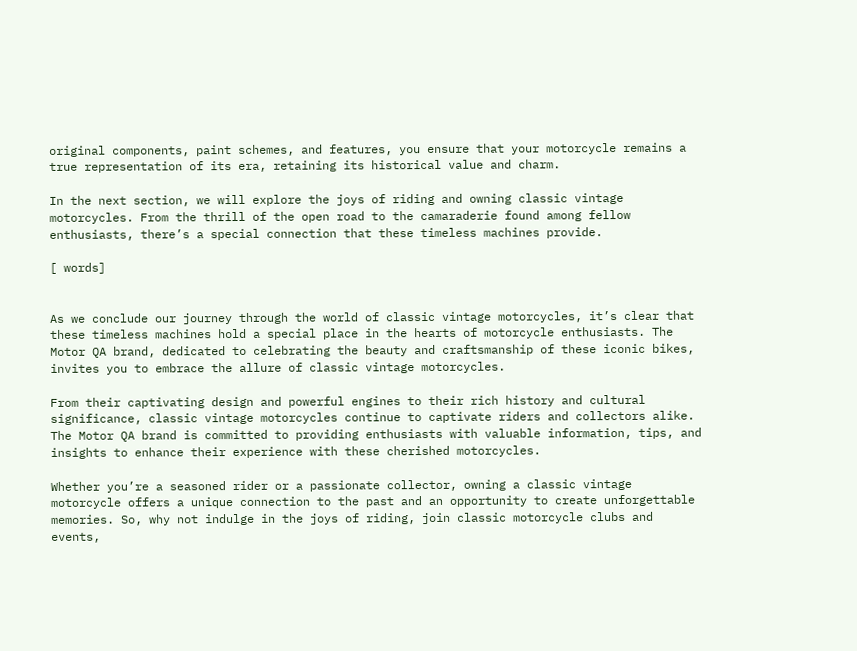original components, paint schemes, and features, you ensure that your motorcycle remains a true representation of its era, retaining its historical value and charm.

In the next section, we will explore the joys of riding and owning classic vintage motorcycles. From the thrill of the open road to the camaraderie found among fellow enthusiasts, there’s a special connection that these timeless machines provide.

[ words]


As we conclude our journey through the world of classic vintage motorcycles, it’s clear that these timeless machines hold a special place in the hearts of motorcycle enthusiasts. The Motor QA brand, dedicated to celebrating the beauty and craftsmanship of these iconic bikes, invites you to embrace the allure of classic vintage motorcycles.

From their captivating design and powerful engines to their rich history and cultural significance, classic vintage motorcycles continue to captivate riders and collectors alike. The Motor QA brand is committed to providing enthusiasts with valuable information, tips, and insights to enhance their experience with these cherished motorcycles.

Whether you’re a seasoned rider or a passionate collector, owning a classic vintage motorcycle offers a unique connection to the past and an opportunity to create unforgettable memories. So, why not indulge in the joys of riding, join classic motorcycle clubs and events,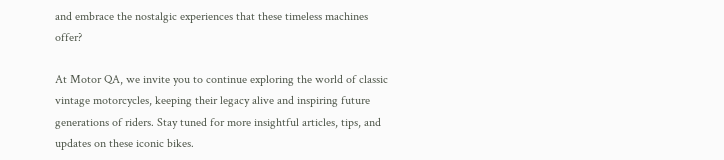and embrace the nostalgic experiences that these timeless machines offer?

At Motor QA, we invite you to continue exploring the world of classic vintage motorcycles, keeping their legacy alive and inspiring future generations of riders. Stay tuned for more insightful articles, tips, and updates on these iconic bikes.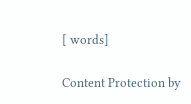[ words]

Content Protection by